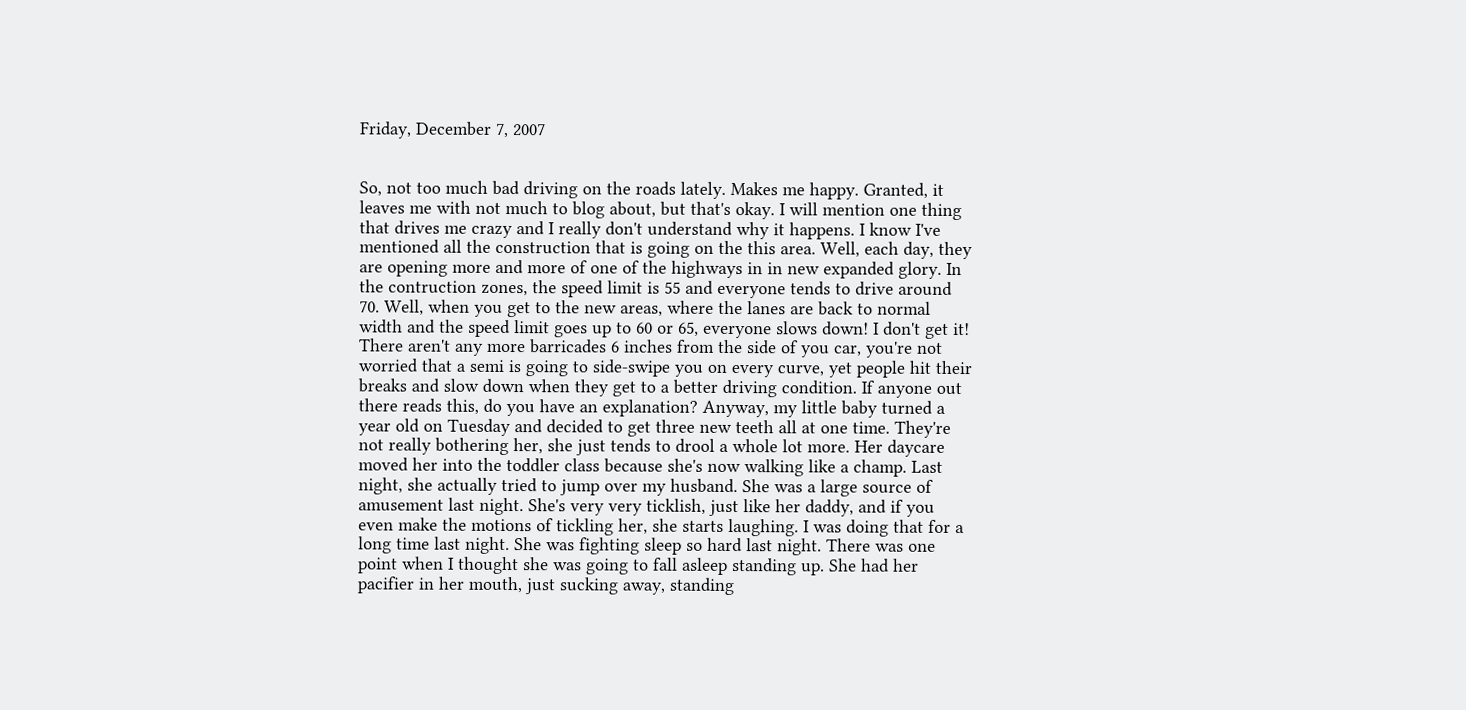Friday, December 7, 2007


So, not too much bad driving on the roads lately. Makes me happy. Granted, it leaves me with not much to blog about, but that's okay. I will mention one thing that drives me crazy and I really don't understand why it happens. I know I've mentioned all the construction that is going on the this area. Well, each day, they are opening more and more of one of the highways in in new expanded glory. In the contruction zones, the speed limit is 55 and everyone tends to drive around 70. Well, when you get to the new areas, where the lanes are back to normal width and the speed limit goes up to 60 or 65, everyone slows down! I don't get it! There aren't any more barricades 6 inches from the side of you car, you're not worried that a semi is going to side-swipe you on every curve, yet people hit their breaks and slow down when they get to a better driving condition. If anyone out there reads this, do you have an explanation? Anyway, my little baby turned a year old on Tuesday and decided to get three new teeth all at one time. They're not really bothering her, she just tends to drool a whole lot more. Her daycare moved her into the toddler class because she's now walking like a champ. Last night, she actually tried to jump over my husband. She was a large source of amusement last night. She's very very ticklish, just like her daddy, and if you even make the motions of tickling her, she starts laughing. I was doing that for a long time last night. She was fighting sleep so hard last night. There was one point when I thought she was going to fall asleep standing up. She had her pacifier in her mouth, just sucking away, standing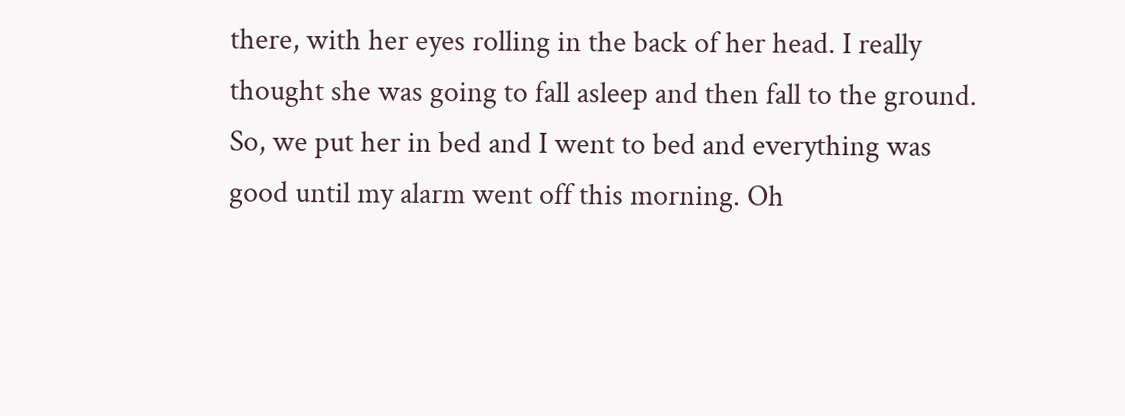there, with her eyes rolling in the back of her head. I really thought she was going to fall asleep and then fall to the ground. So, we put her in bed and I went to bed and everything was good until my alarm went off this morning. Oh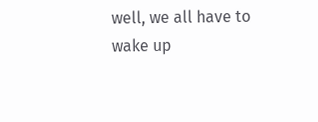well, we all have to wake up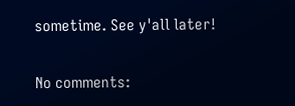sometime. See y'all later!

No comments: